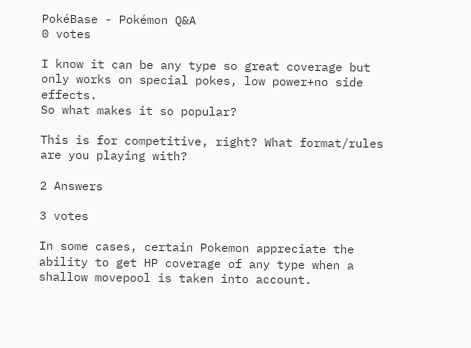PokéBase - Pokémon Q&A
0 votes

I know it can be any type so great coverage but only works on special pokes, low power+no side effects.
So what makes it so popular?

This is for competitive, right? What format/rules are you playing with?

2 Answers

3 votes

In some cases, certain Pokemon appreciate the ability to get HP coverage of any type when a shallow movepool is taken into account.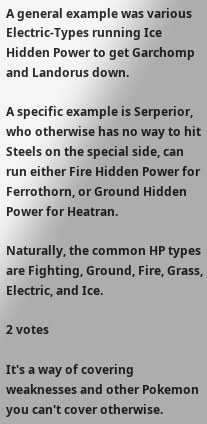A general example was various Electric-Types running Ice Hidden Power to get Garchomp and Landorus down.

A specific example is Serperior, who otherwise has no way to hit Steels on the special side, can run either Fire Hidden Power for Ferrothorn, or Ground Hidden Power for Heatran.

Naturally, the common HP types are Fighting, Ground, Fire, Grass, Electric, and Ice.

2 votes

It's a way of covering weaknesses and other Pokemon you can't cover otherwise.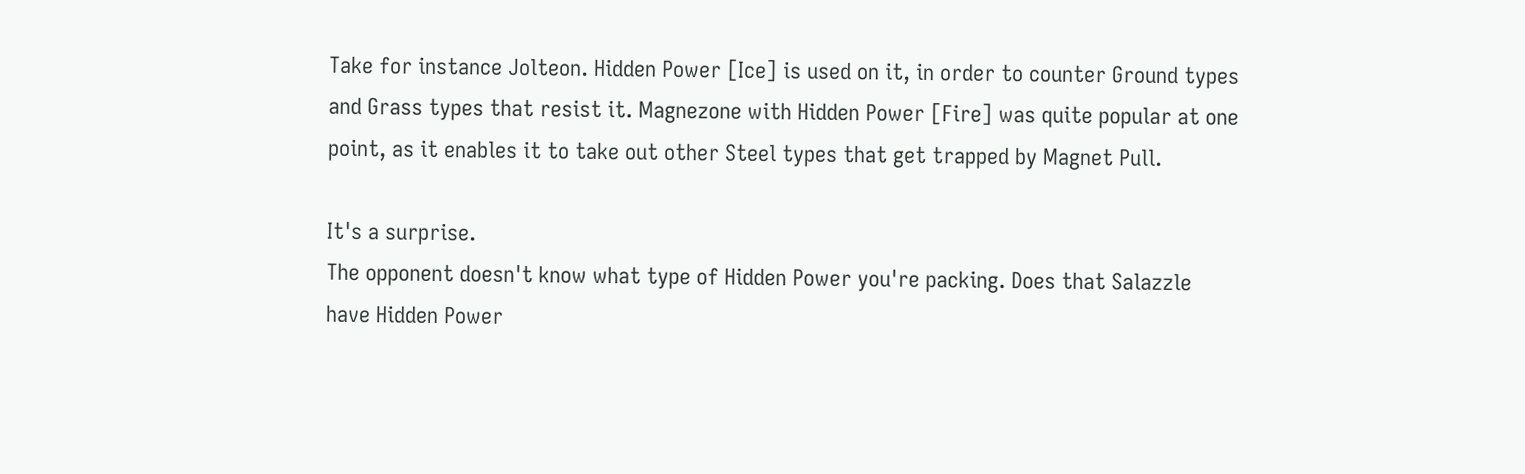Take for instance Jolteon. Hidden Power [Ice] is used on it, in order to counter Ground types and Grass types that resist it. Magnezone with Hidden Power [Fire] was quite popular at one point, as it enables it to take out other Steel types that get trapped by Magnet Pull.

It's a surprise.
The opponent doesn't know what type of Hidden Power you're packing. Does that Salazzle have Hidden Power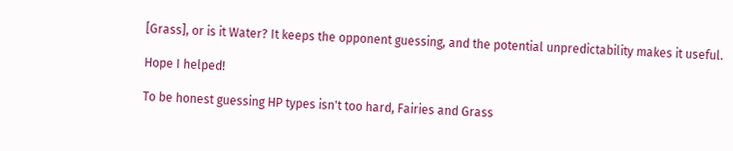[Grass], or is it Water? It keeps the opponent guessing, and the potential unpredictability makes it useful.

Hope I helped!

To be honest guessing HP types isn't too hard, Fairies and Grass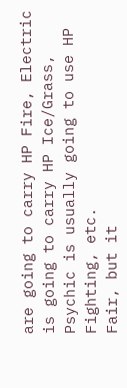are going to carry HP Fire, Electric is going to carry HP Ice/Grass, Psychic is usually going to use HP Fighting, etc.
Fair, but it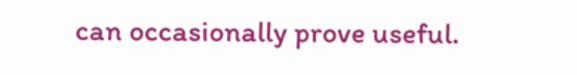can occasionally prove useful.